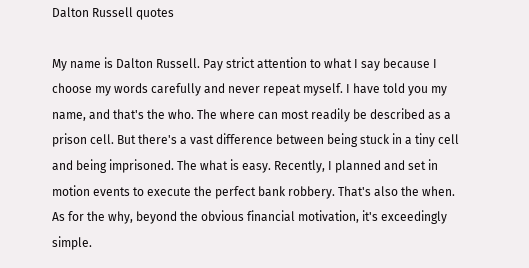Dalton Russell quotes

My name is Dalton Russell. Pay strict attention to what I say because I choose my words carefully and never repeat myself. I have told you my name, and that's the who. The where can most readily be described as a prison cell. But there's a vast difference between being stuck in a tiny cell and being imprisoned. The what is easy. Recently, I planned and set in motion events to execute the perfect bank robbery. That's also the when. As for the why, beyond the obvious financial motivation, it's exceedingly simple.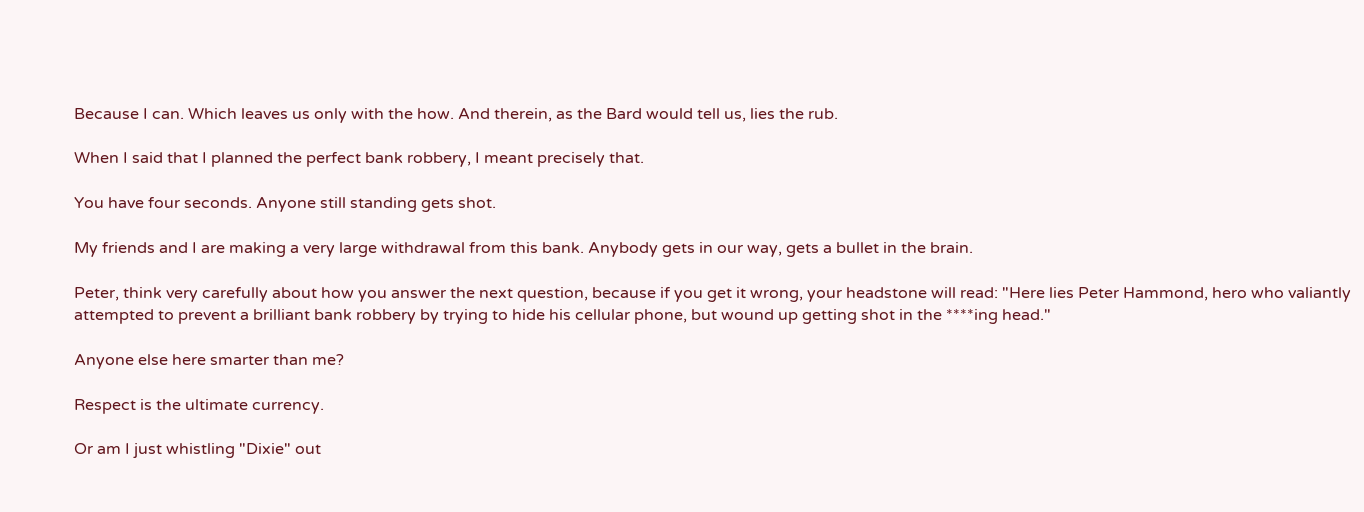Because I can. Which leaves us only with the how. And therein, as the Bard would tell us, lies the rub.

When I said that I planned the perfect bank robbery, I meant precisely that.

You have four seconds. Anyone still standing gets shot.

My friends and I are making a very large withdrawal from this bank. Anybody gets in our way, gets a bullet in the brain.

Peter, think very carefully about how you answer the next question, because if you get it wrong, your headstone will read: "Here lies Peter Hammond, hero who valiantly attempted to prevent a brilliant bank robbery by trying to hide his cellular phone, but wound up getting shot in the ****ing head."

Anyone else here smarter than me?

Respect is the ultimate currency.

Or am I just whistling "Dixie" out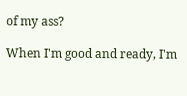of my ass?

When I'm good and ready, I'm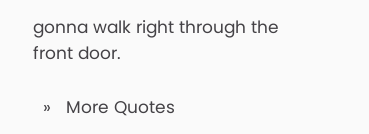gonna walk right through the front door.

  »   More Quotes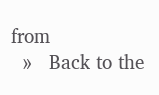from
  »   Back to the